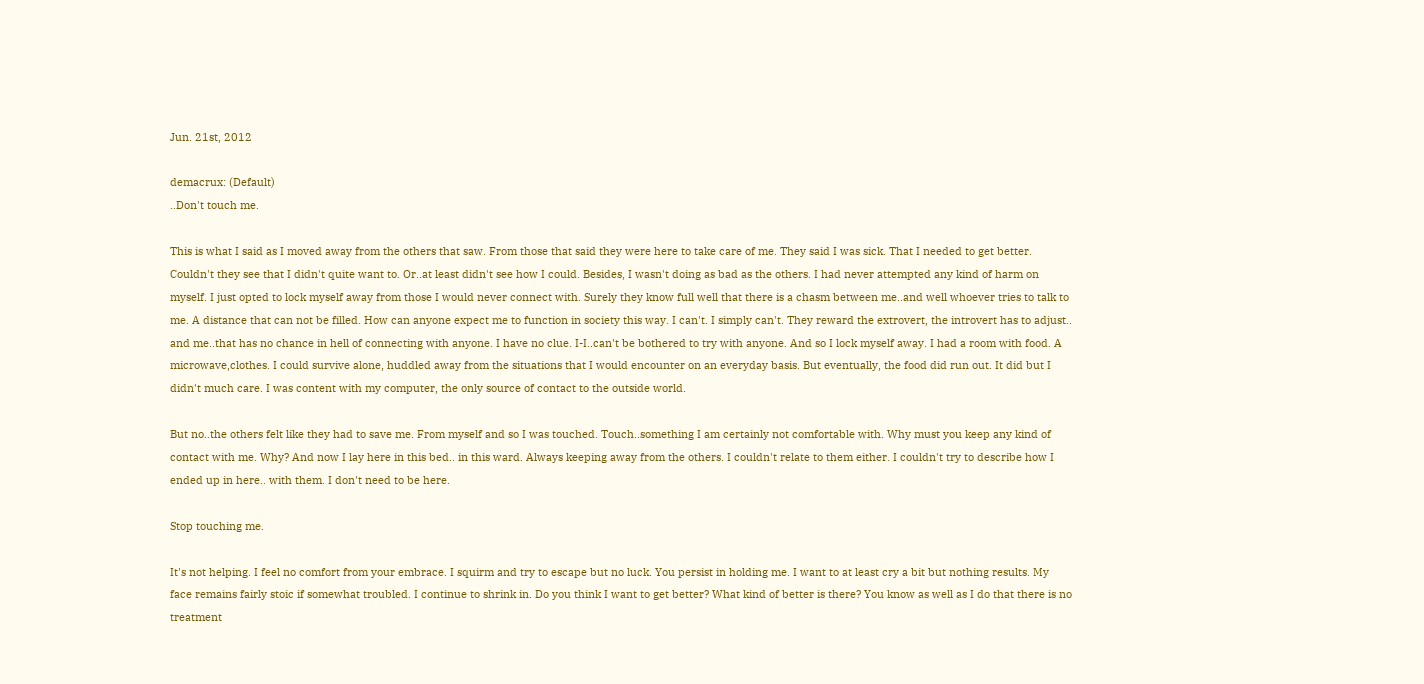Jun. 21st, 2012

demacrux: (Default)
..Don't touch me.

This is what I said as I moved away from the others that saw. From those that said they were here to take care of me. They said I was sick. That I needed to get better. Couldn't they see that I didn't quite want to. Or..at least didn't see how I could. Besides, I wasn't doing as bad as the others. I had never attempted any kind of harm on myself. I just opted to lock myself away from those I would never connect with. Surely they know full well that there is a chasm between me..and well whoever tries to talk to me. A distance that can not be filled. How can anyone expect me to function in society this way. I can't. I simply can't. They reward the extrovert, the introvert has to adjust.. and me..that has no chance in hell of connecting with anyone. I have no clue. I-I..can't be bothered to try with anyone. And so I lock myself away. I had a room with food. A microwave,clothes. I could survive alone, huddled away from the situations that I would encounter on an everyday basis. But eventually, the food did run out. It did but I didn't much care. I was content with my computer, the only source of contact to the outside world.

But no..the others felt like they had to save me. From myself and so I was touched. Touch..something I am certainly not comfortable with. Why must you keep any kind of contact with me. Why? And now I lay here in this bed.. in this ward. Always keeping away from the others. I couldn't relate to them either. I couldn't try to describe how I ended up in here.. with them. I don't need to be here.

Stop touching me.

It's not helping. I feel no comfort from your embrace. I squirm and try to escape but no luck. You persist in holding me. I want to at least cry a bit but nothing results. My face remains fairly stoic if somewhat troubled. I continue to shrink in. Do you think I want to get better? What kind of better is there? You know as well as I do that there is no treatment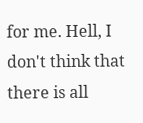for me. Hell, I don't think that there is all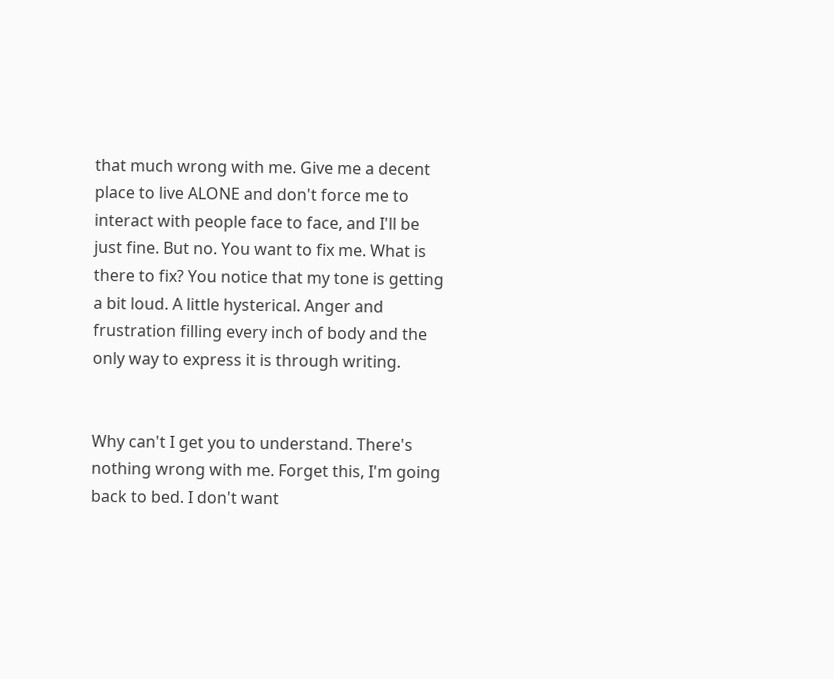that much wrong with me. Give me a decent place to live ALONE and don't force me to interact with people face to face, and I'll be just fine. But no. You want to fix me. What is there to fix? You notice that my tone is getting a bit loud. A little hysterical. Anger and frustration filling every inch of body and the only way to express it is through writing.


Why can't I get you to understand. There's nothing wrong with me. Forget this, I'm going back to bed. I don't want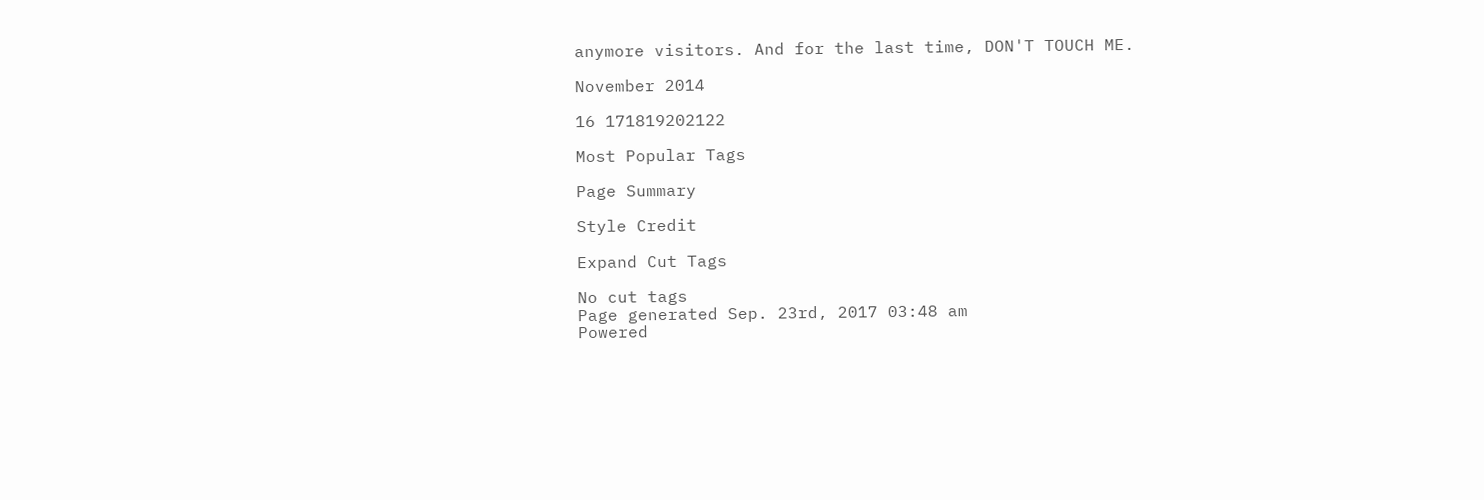anymore visitors. And for the last time, DON'T TOUCH ME.

November 2014

16 171819202122

Most Popular Tags

Page Summary

Style Credit

Expand Cut Tags

No cut tags
Page generated Sep. 23rd, 2017 03:48 am
Powered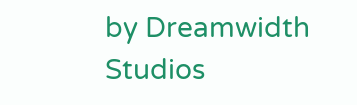by Dreamwidth Studios